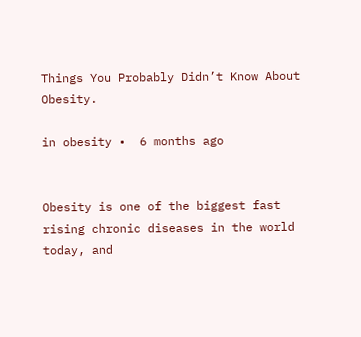Things You Probably Didn’t Know About Obesity.

in obesity •  6 months ago


Obesity is one of the biggest fast rising chronic diseases in the world today, and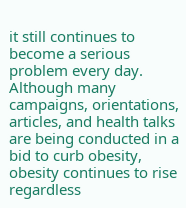it still continues to become a serious problem every day. Although many campaigns, orientations, articles, and health talks are being conducted in a bid to curb obesity, obesity continues to rise regardless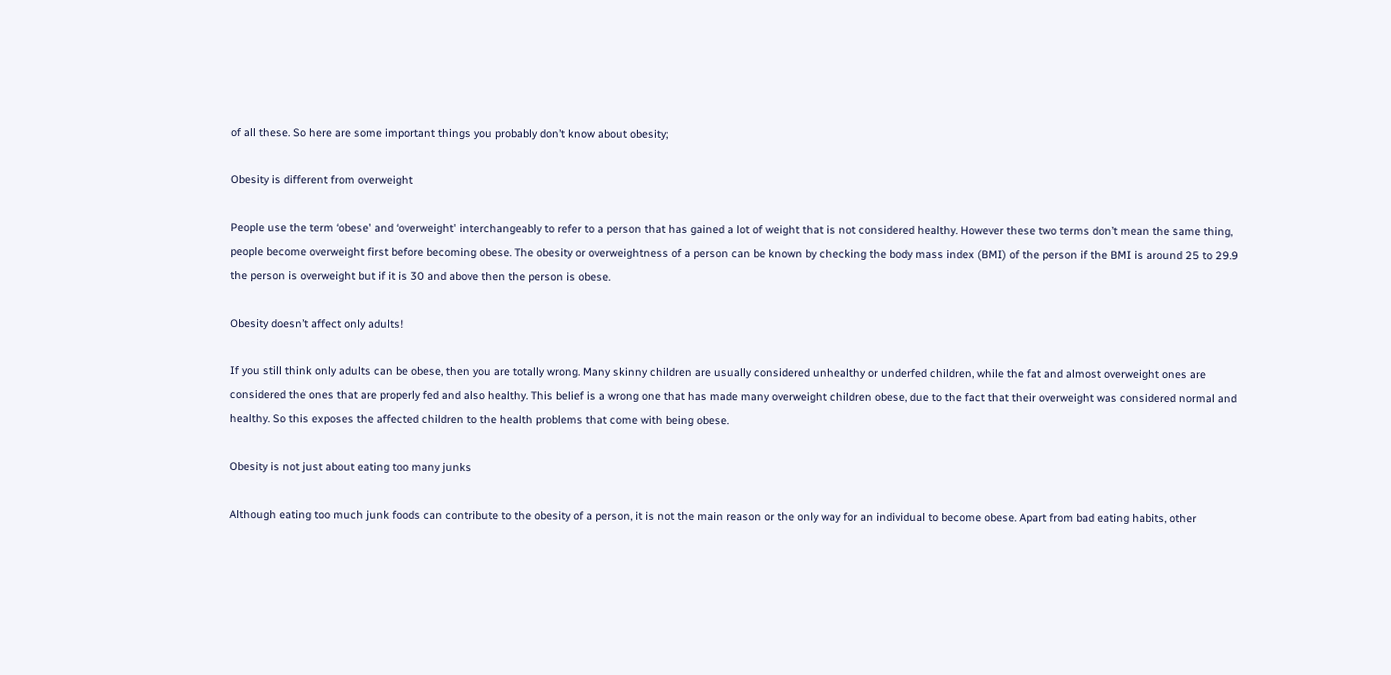of all these. So here are some important things you probably don’t know about obesity;

Obesity is different from overweight

People use the term ‘obese' and ‘overweight' interchangeably to refer to a person that has gained a lot of weight that is not considered healthy. However these two terms don’t mean the same thing, people become overweight first before becoming obese. The obesity or overweightness of a person can be known by checking the body mass index (BMI) of the person if the BMI is around 25 to 29.9 the person is overweight but if it is 30 and above then the person is obese.

Obesity doesn’t affect only adults!

If you still think only adults can be obese, then you are totally wrong. Many skinny children are usually considered unhealthy or underfed children, while the fat and almost overweight ones are considered the ones that are properly fed and also healthy. This belief is a wrong one that has made many overweight children obese, due to the fact that their overweight was considered normal and healthy. So this exposes the affected children to the health problems that come with being obese.

Obesity is not just about eating too many junks

Although eating too much junk foods can contribute to the obesity of a person, it is not the main reason or the only way for an individual to become obese. Apart from bad eating habits, other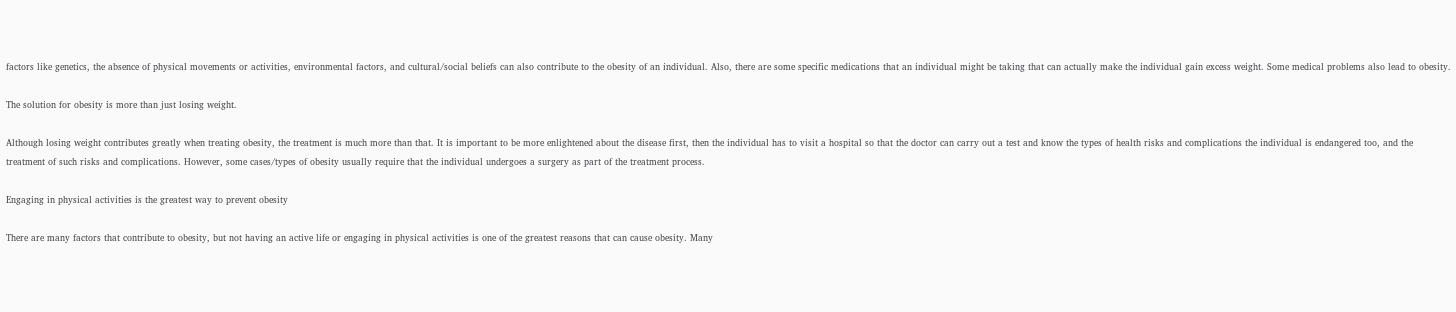factors like genetics, the absence of physical movements or activities, environmental factors, and cultural/social beliefs can also contribute to the obesity of an individual. Also, there are some specific medications that an individual might be taking that can actually make the individual gain excess weight. Some medical problems also lead to obesity.

The solution for obesity is more than just losing weight.

Although losing weight contributes greatly when treating obesity, the treatment is much more than that. It is important to be more enlightened about the disease first, then the individual has to visit a hospital so that the doctor can carry out a test and know the types of health risks and complications the individual is endangered too, and the treatment of such risks and complications. However, some cases/types of obesity usually require that the individual undergoes a surgery as part of the treatment process.

Engaging in physical activities is the greatest way to prevent obesity

There are many factors that contribute to obesity, but not having an active life or engaging in physical activities is one of the greatest reasons that can cause obesity. Many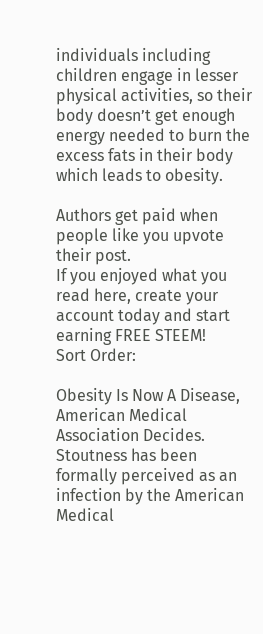individuals including children engage in lesser physical activities, so their body doesn’t get enough energy needed to burn the excess fats in their body which leads to obesity.

Authors get paid when people like you upvote their post.
If you enjoyed what you read here, create your account today and start earning FREE STEEM!
Sort Order:

Obesity Is Now A Disease, American Medical Association Decides. Stoutness has been formally perceived as an infection by the American Medical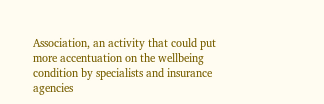Association, an activity that could put more accentuation on the wellbeing condition by specialists and insurance agencies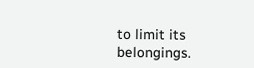to limit its belongings.